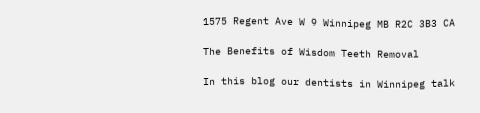1575 Regent Ave W 9 Winnipeg MB R2C 3B3 CA

The Benefits of Wisdom Teeth Removal

In this blog our dentists in Winnipeg talk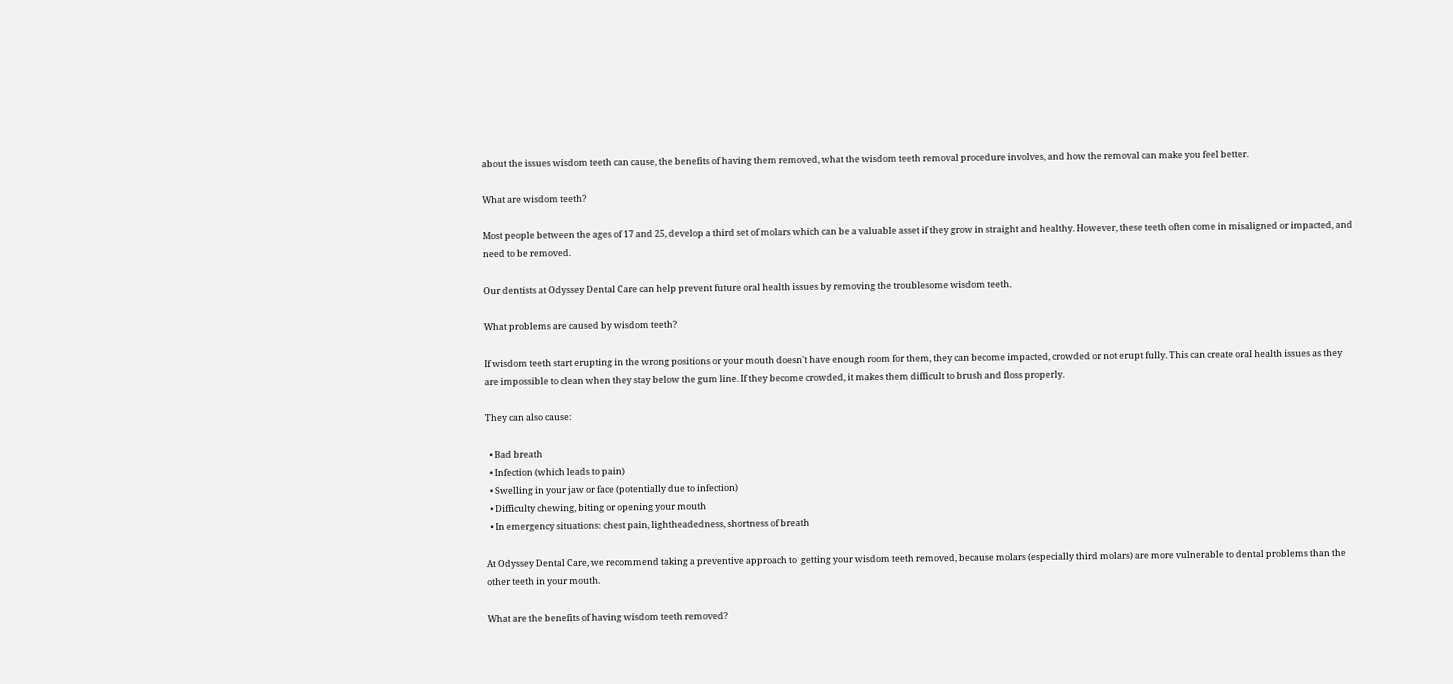about the issues wisdom teeth can cause, the benefits of having them removed, what the wisdom teeth removal procedure involves, and how the removal can make you feel better.

What are wisdom teeth?

Most people between the ages of 17 and 25, develop a third set of molars which can be a valuable asset if they grow in straight and healthy. However, these teeth often come in misaligned or impacted, and need to be removed.

Our dentists at Odyssey Dental Care can help prevent future oral health issues by removing the troublesome wisdom teeth.

What problems are caused by wisdom teeth?

If wisdom teeth start erupting in the wrong positions or your mouth doesn't have enough room for them, they can become impacted, crowded or not erupt fully. This can create oral health issues as they are impossible to clean when they stay below the gum line. If they become crowded, it makes them difficult to brush and floss properly.

They can also cause:

  • Bad breath
  • Infection (which leads to pain)
  • Swelling in your jaw or face (potentially due to infection)
  • Difficulty chewing, biting or opening your mouth
  • In emergency situations: chest pain, lightheadedness, shortness of breath

At Odyssey Dental Care, we recommend taking a preventive approach to  getting your wisdom teeth removed, because molars (especially third molars) are more vulnerable to dental problems than the other teeth in your mouth.

What are the benefits of having wisdom teeth removed?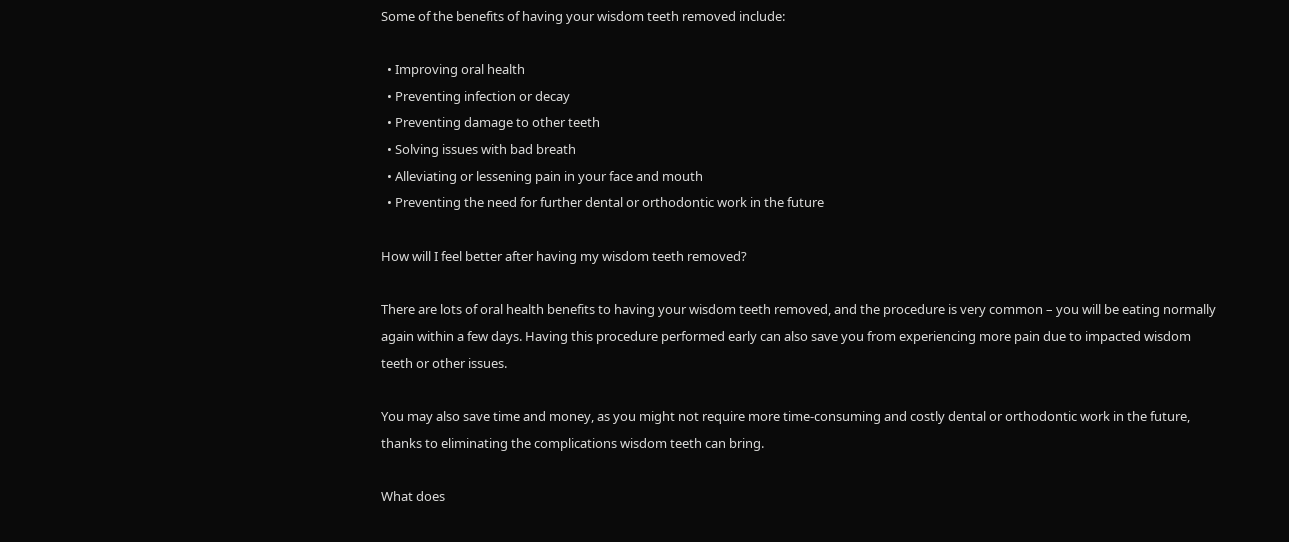Some of the benefits of having your wisdom teeth removed include:

  • Improving oral health
  • Preventing infection or decay
  • Preventing damage to other teeth
  • Solving issues with bad breath
  • Alleviating or lessening pain in your face and mouth
  • Preventing the need for further dental or orthodontic work in the future

How will I feel better after having my wisdom teeth removed?

There are lots of oral health benefits to having your wisdom teeth removed, and the procedure is very common – you will be eating normally again within a few days. Having this procedure performed early can also save you from experiencing more pain due to impacted wisdom teeth or other issues.

You may also save time and money, as you might not require more time-consuming and costly dental or orthodontic work in the future, thanks to eliminating the complications wisdom teeth can bring.

What does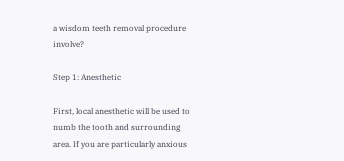a wisdom teeth removal procedure involve?

Step 1: Anesthetic

First, local anesthetic will be used to numb the tooth and surrounding area. If you are particularly anxious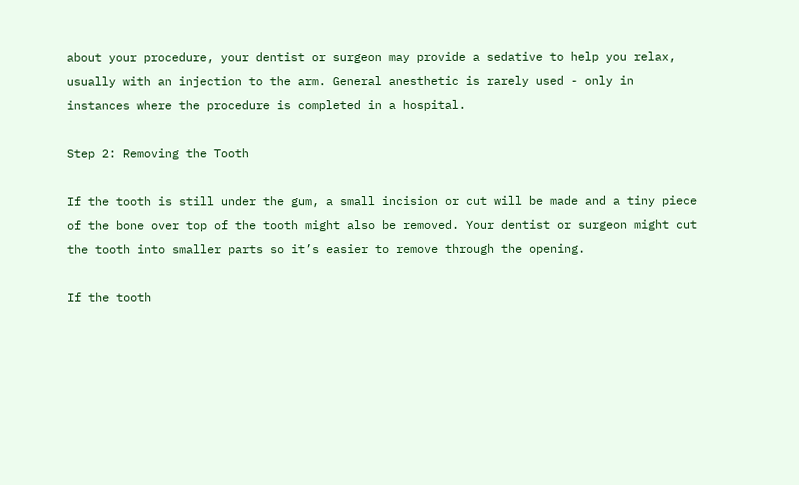about your procedure, your dentist or surgeon may provide a sedative to help you relax, usually with an injection to the arm. General anesthetic is rarely used - only in instances where the procedure is completed in a hospital.

Step 2: Removing the Tooth

If the tooth is still under the gum, a small incision or cut will be made and a tiny piece of the bone over top of the tooth might also be removed. Your dentist or surgeon might cut the tooth into smaller parts so it’s easier to remove through the opening.

If the tooth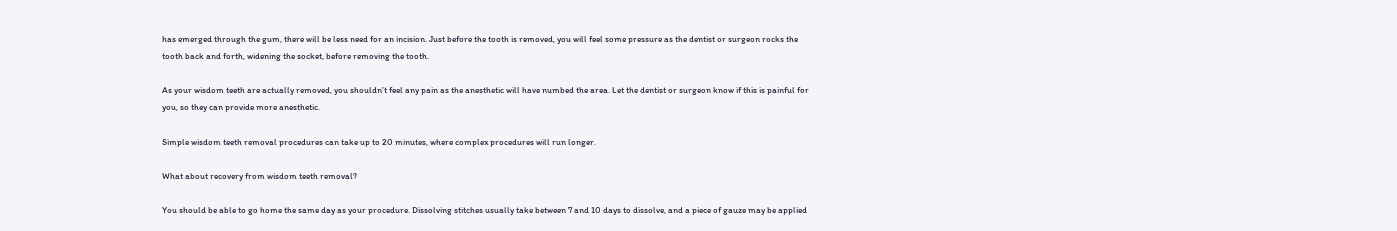has emerged through the gum, there will be less need for an incision. Just before the tooth is removed, you will feel some pressure as the dentist or surgeon rocks the tooth back and forth, widening the socket, before removing the tooth.

As your wisdom teeth are actually removed, you shouldn’t feel any pain as the anesthetic will have numbed the area. Let the dentist or surgeon know if this is painful for you, so they can provide more anesthetic.

Simple wisdom teeth removal procedures can take up to 20 minutes, where complex procedures will run longer.

What about recovery from wisdom teeth removal?

You should be able to go home the same day as your procedure. Dissolving stitches usually take between 7 and 10 days to dissolve, and a piece of gauze may be applied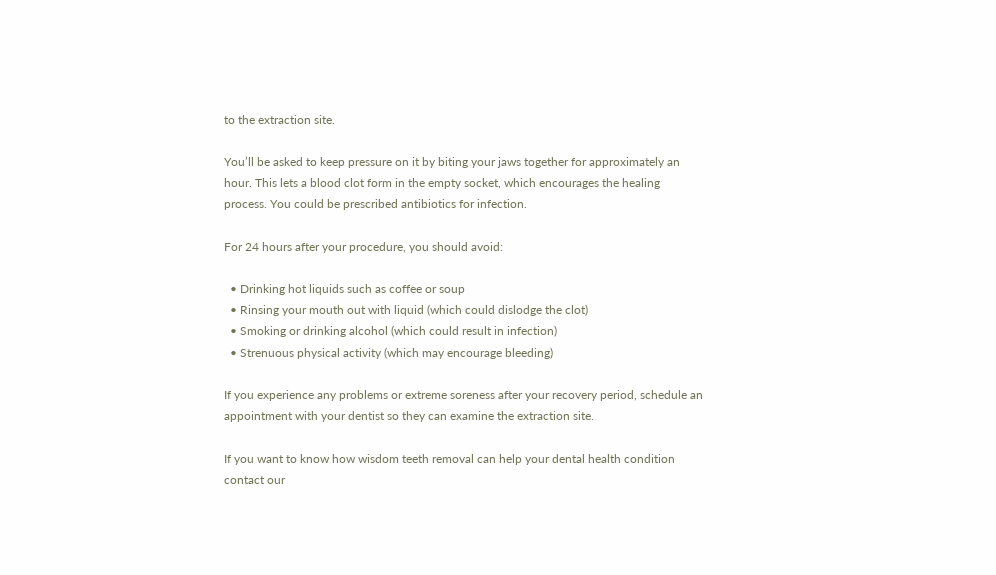to the extraction site.

You’ll be asked to keep pressure on it by biting your jaws together for approximately an hour. This lets a blood clot form in the empty socket, which encourages the healing process. You could be prescribed antibiotics for infection.

For 24 hours after your procedure, you should avoid:

  • Drinking hot liquids such as coffee or soup
  • Rinsing your mouth out with liquid (which could dislodge the clot)
  • Smoking or drinking alcohol (which could result in infection)
  • Strenuous physical activity (which may encourage bleeding)

If you experience any problems or extreme soreness after your recovery period, schedule an appointment with your dentist so they can examine the extraction site.

If you want to know how wisdom teeth removal can help your dental health condition contact our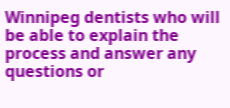Winnipeg dentists who will be able to explain the process and answer any questions or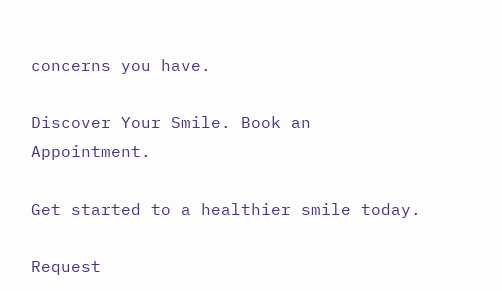concerns you have.

Discover Your Smile. Book an Appointment.

Get started to a healthier smile today.

Request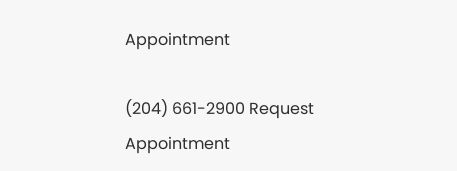Appointment

(204) 661-2900 Request Appointment